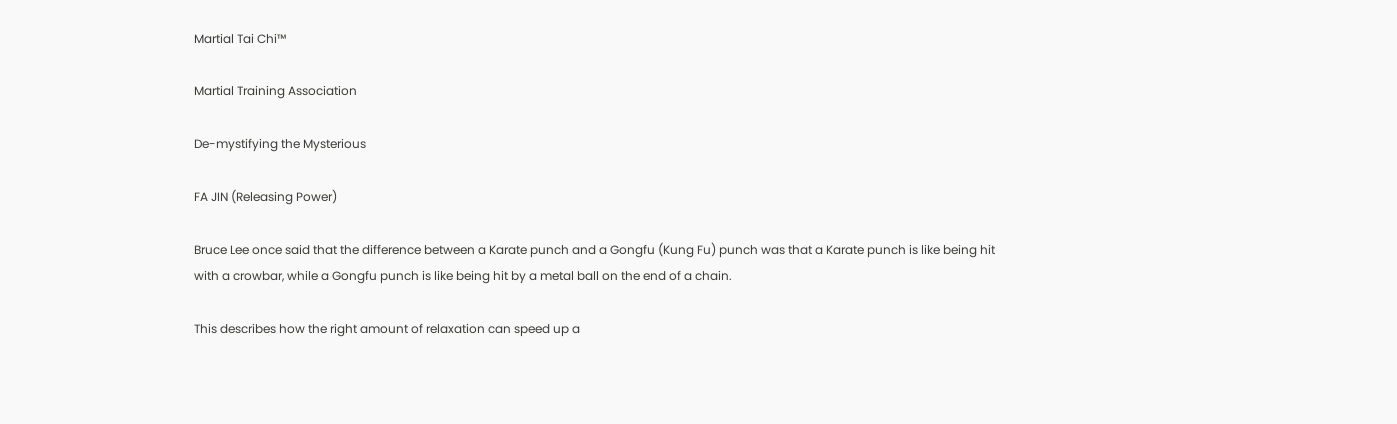Martial Tai Chi™

Martial Training Association

De-mystifying the Mysterious

FA JIN (Releasing Power)

Bruce Lee once said that the difference between a Karate punch and a Gongfu (Kung Fu) punch was that a Karate punch is like being hit with a crowbar, while a Gongfu punch is like being hit by a metal ball on the end of a chain.

This describes how the right amount of relaxation can speed up a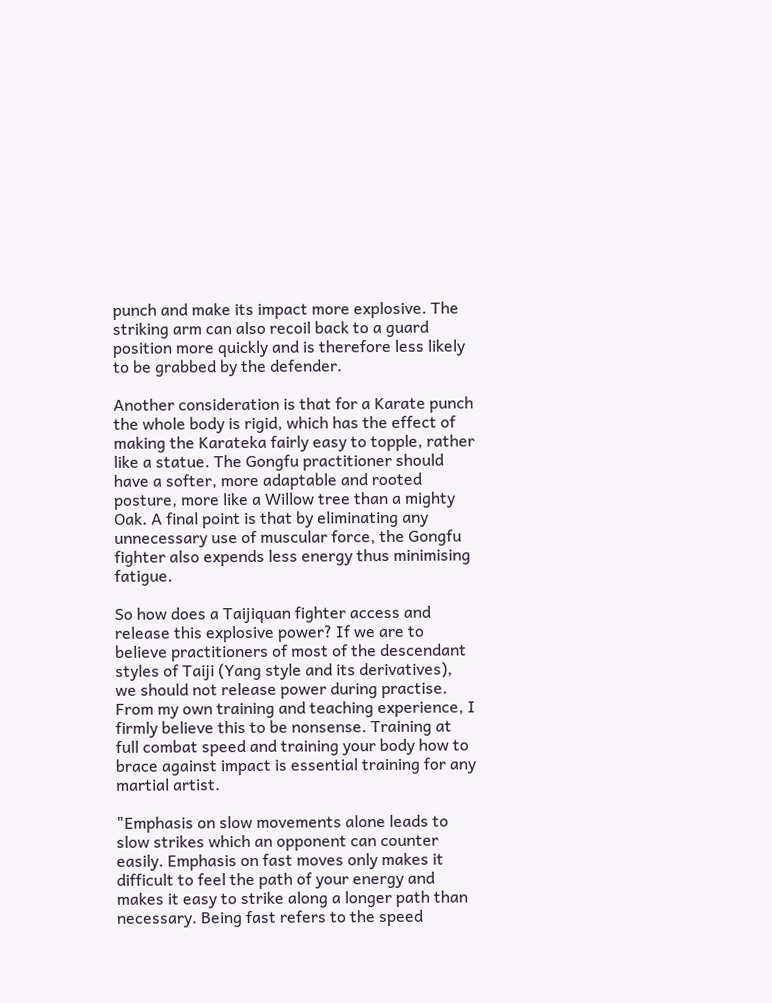punch and make its impact more explosive. The striking arm can also recoil back to a guard position more quickly and is therefore less likely to be grabbed by the defender.

Another consideration is that for a Karate punch the whole body is rigid, which has the effect of making the Karateka fairly easy to topple, rather like a statue. The Gongfu practitioner should have a softer, more adaptable and rooted posture, more like a Willow tree than a mighty Oak. A final point is that by eliminating any unnecessary use of muscular force, the Gongfu fighter also expends less energy thus minimising fatigue.

So how does a Taijiquan fighter access and release this explosive power? If we are to believe practitioners of most of the descendant styles of Taiji (Yang style and its derivatives), we should not release power during practise. From my own training and teaching experience, I firmly believe this to be nonsense. Training at full combat speed and training your body how to brace against impact is essential training for any martial artist.

"Emphasis on slow movements alone leads to slow strikes which an opponent can counter easily. Emphasis on fast moves only makes it difficult to feel the path of your energy and makes it easy to strike along a longer path than necessary. Being fast refers to the speed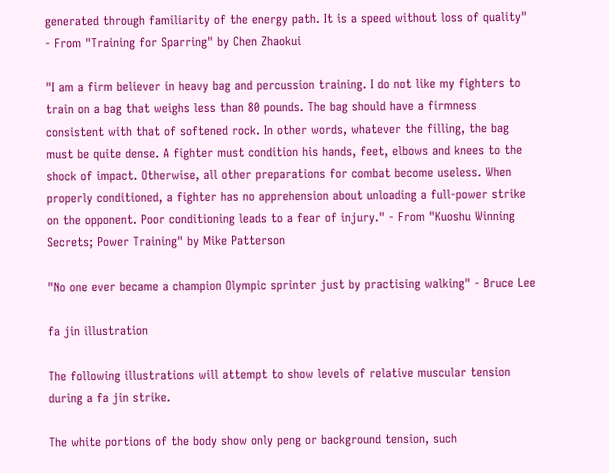generated through familiarity of the energy path. It is a speed without loss of quality" - From "Training for Sparring" by Chen Zhaokui

"I am a firm believer in heavy bag and percussion training. I do not like my fighters to train on a bag that weighs less than 80 pounds. The bag should have a firmness consistent with that of softened rock. In other words, whatever the filling, the bag must be quite dense. A fighter must condition his hands, feet, elbows and knees to the shock of impact. Otherwise, all other preparations for combat become useless. When properly conditioned, a fighter has no apprehension about unloading a full-power strike on the opponent. Poor conditioning leads to a fear of injury." - From "Kuoshu Winning Secrets; Power Training" by Mike Patterson

"No one ever became a champion Olympic sprinter just by practising walking" - Bruce Lee

fa jin illustration

The following illustrations will attempt to show levels of relative muscular tension during a fa jin strike.

The white portions of the body show only peng or background tension, such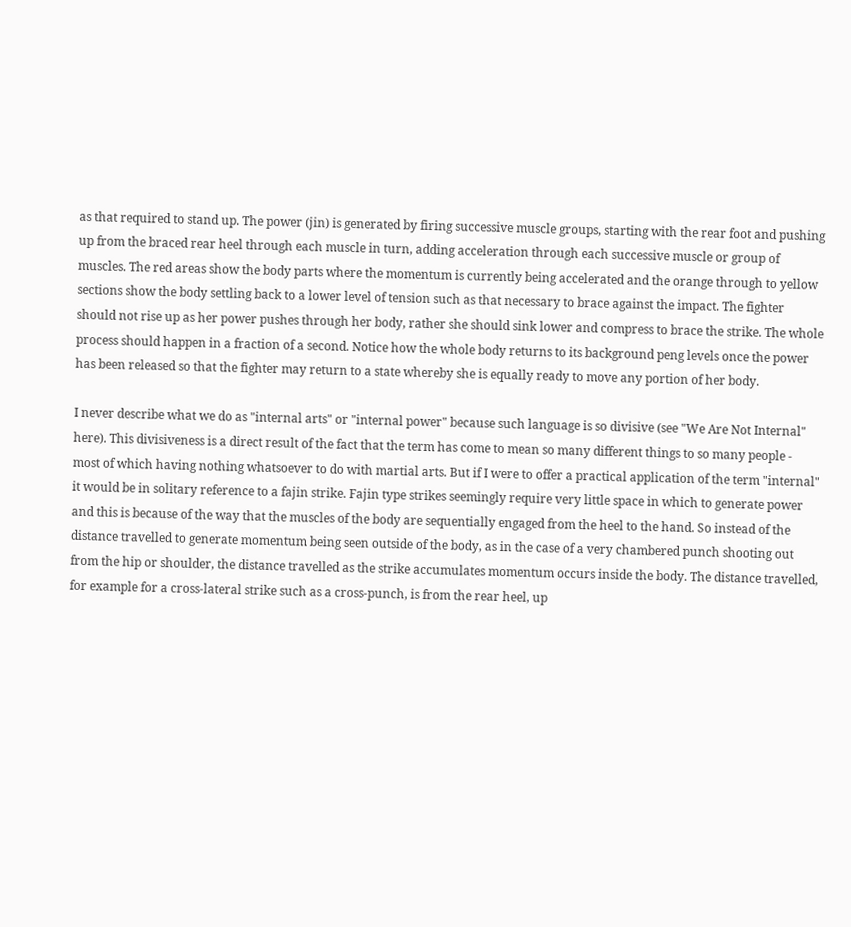as that required to stand up. The power (jin) is generated by firing successive muscle groups, starting with the rear foot and pushing up from the braced rear heel through each muscle in turn, adding acceleration through each successive muscle or group of muscles. The red areas show the body parts where the momentum is currently being accelerated and the orange through to yellow sections show the body settling back to a lower level of tension such as that necessary to brace against the impact. The fighter should not rise up as her power pushes through her body, rather she should sink lower and compress to brace the strike. The whole process should happen in a fraction of a second. Notice how the whole body returns to its background peng levels once the power has been released so that the fighter may return to a state whereby she is equally ready to move any portion of her body.

I never describe what we do as "internal arts" or "internal power" because such language is so divisive (see "We Are Not Internal" here). This divisiveness is a direct result of the fact that the term has come to mean so many different things to so many people - most of which having nothing whatsoever to do with martial arts. But if I were to offer a practical application of the term "internal" it would be in solitary reference to a fajin strike. Fajin type strikes seemingly require very little space in which to generate power and this is because of the way that the muscles of the body are sequentially engaged from the heel to the hand. So instead of the distance travelled to generate momentum being seen outside of the body, as in the case of a very chambered punch shooting out from the hip or shoulder, the distance travelled as the strike accumulates momentum occurs inside the body. The distance travelled, for example for a cross-lateral strike such as a cross-punch, is from the rear heel, up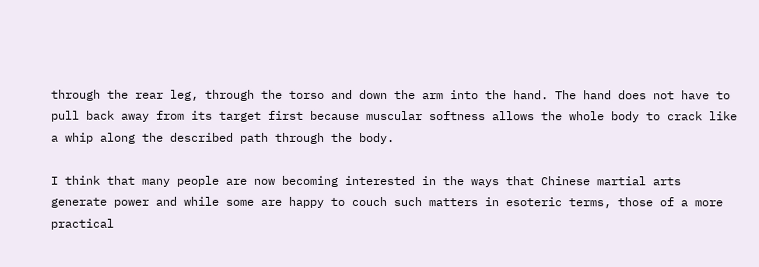through the rear leg, through the torso and down the arm into the hand. The hand does not have to pull back away from its target first because muscular softness allows the whole body to crack like a whip along the described path through the body.

I think that many people are now becoming interested in the ways that Chinese martial arts generate power and while some are happy to couch such matters in esoteric terms, those of a more practical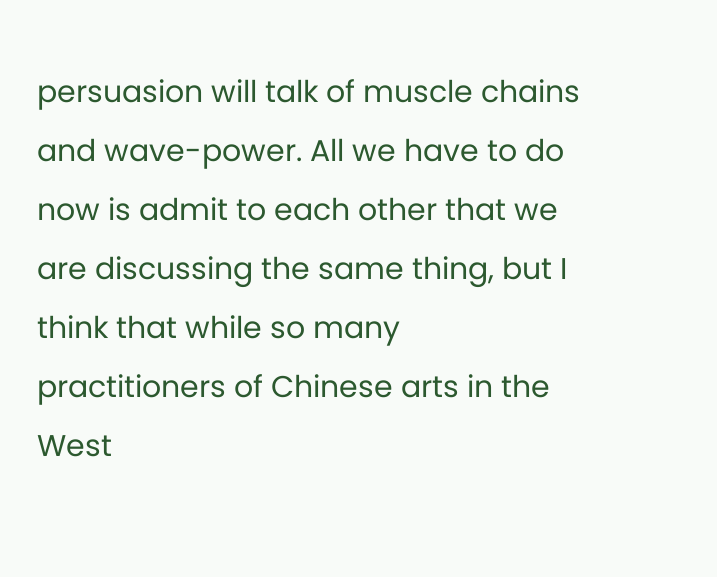persuasion will talk of muscle chains and wave-power. All we have to do now is admit to each other that we are discussing the same thing, but I think that while so many practitioners of Chinese arts in the West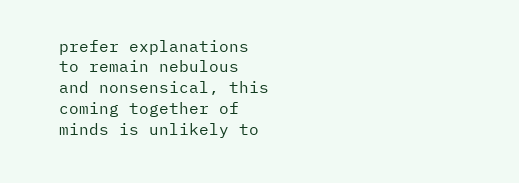prefer explanations to remain nebulous and nonsensical, this coming together of minds is unlikely to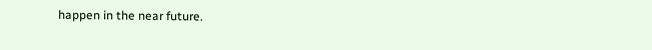happen in the near future.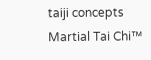taiji concepts
Martial Tai Chi™